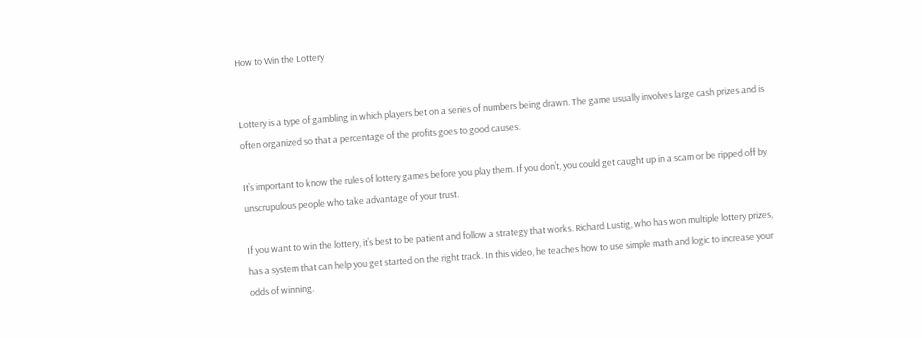How to Win the Lottery


Lottery is a type of gambling in which players bet on a series of numbers being drawn. The game usually involves large cash prizes and is often organized so that a percentage of the profits goes to good causes.

It’s important to know the rules of lottery games before you play them. If you don’t, you could get caught up in a scam or be ripped off by unscrupulous people who take advantage of your trust.

If you want to win the lottery, it’s best to be patient and follow a strategy that works. Richard Lustig, who has won multiple lottery prizes, has a system that can help you get started on the right track. In this video, he teaches how to use simple math and logic to increase your odds of winning.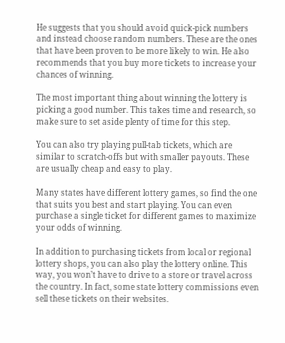He suggests that you should avoid quick-pick numbers and instead choose random numbers. These are the ones that have been proven to be more likely to win. He also recommends that you buy more tickets to increase your chances of winning.

The most important thing about winning the lottery is picking a good number. This takes time and research, so make sure to set aside plenty of time for this step.

You can also try playing pull-tab tickets, which are similar to scratch-offs but with smaller payouts. These are usually cheap and easy to play.

Many states have different lottery games, so find the one that suits you best and start playing. You can even purchase a single ticket for different games to maximize your odds of winning.

In addition to purchasing tickets from local or regional lottery shops, you can also play the lottery online. This way, you won’t have to drive to a store or travel across the country. In fact, some state lottery commissions even sell these tickets on their websites.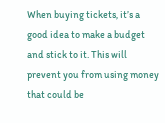When buying tickets, it’s a good idea to make a budget and stick to it. This will prevent you from using money that could be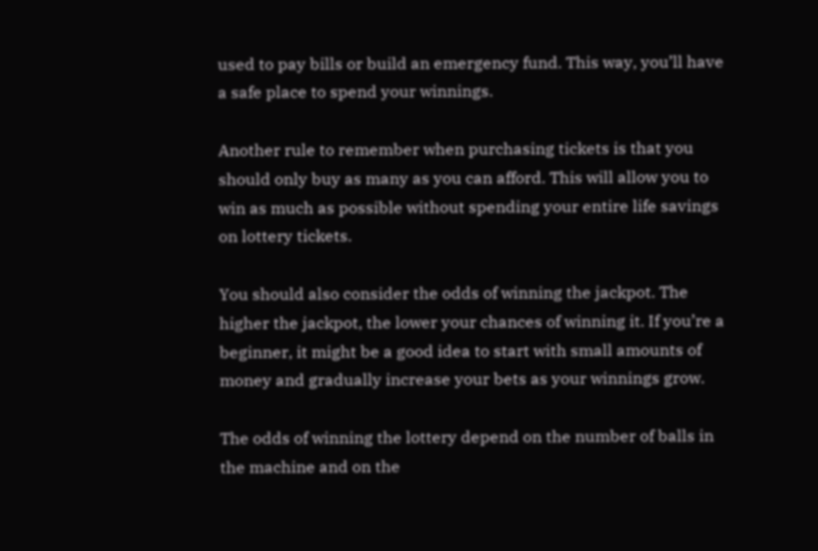used to pay bills or build an emergency fund. This way, you’ll have a safe place to spend your winnings.

Another rule to remember when purchasing tickets is that you should only buy as many as you can afford. This will allow you to win as much as possible without spending your entire life savings on lottery tickets.

You should also consider the odds of winning the jackpot. The higher the jackpot, the lower your chances of winning it. If you’re a beginner, it might be a good idea to start with small amounts of money and gradually increase your bets as your winnings grow.

The odds of winning the lottery depend on the number of balls in the machine and on the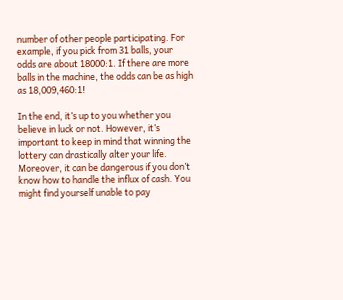number of other people participating. For example, if you pick from 31 balls, your odds are about 18000:1. If there are more balls in the machine, the odds can be as high as 18,009,460:1!

In the end, it’s up to you whether you believe in luck or not. However, it’s important to keep in mind that winning the lottery can drastically alter your life. Moreover, it can be dangerous if you don’t know how to handle the influx of cash. You might find yourself unable to pay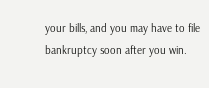your bills, and you may have to file bankruptcy soon after you win.